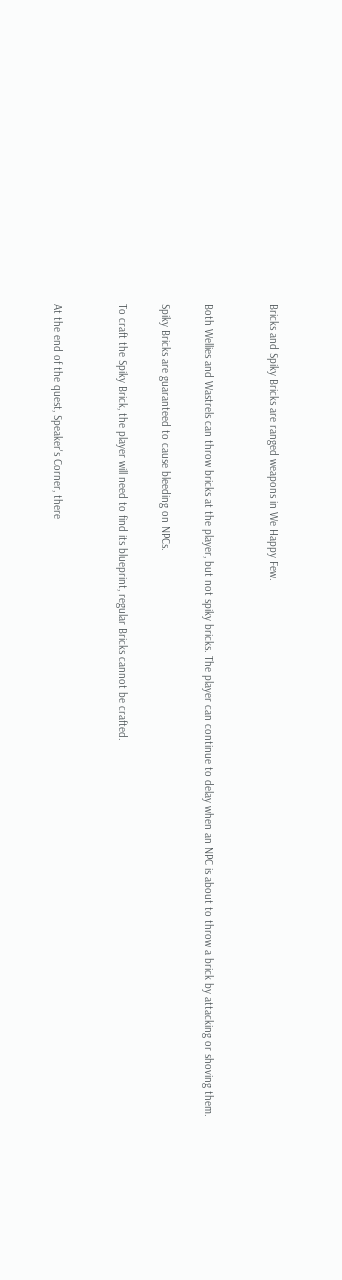Bricks and Spiky Bricks are ranged weapons in We Happy Few.


Both Wellies and Wastrels can throw bricks at the player, but not spiky bricks. The player can continue to delay when an NPC is about to throw a brick by attacking or shoving them.

Spiky Bricks are guaranteed to cause bleeding on NPCs.

To craft the Spiky Brick, the player will need to find its blueprint, regular Bricks cannot be crafted.


At the end of the quest, Speaker's Corner, there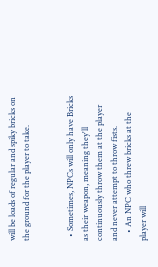will be loads of regular and spiky bricks on the ground for the player to take.


  • Sometimes, NPCs will only have Bricks as their weapon, meaning they'll continuously throw them at the player and never attempt to throw fists.
    • An NPC who threw bricks at the player will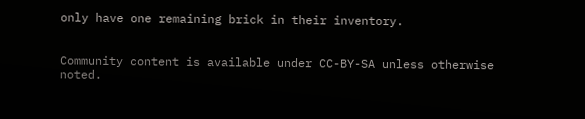only have one remaining brick in their inventory.


Community content is available under CC-BY-SA unless otherwise noted.